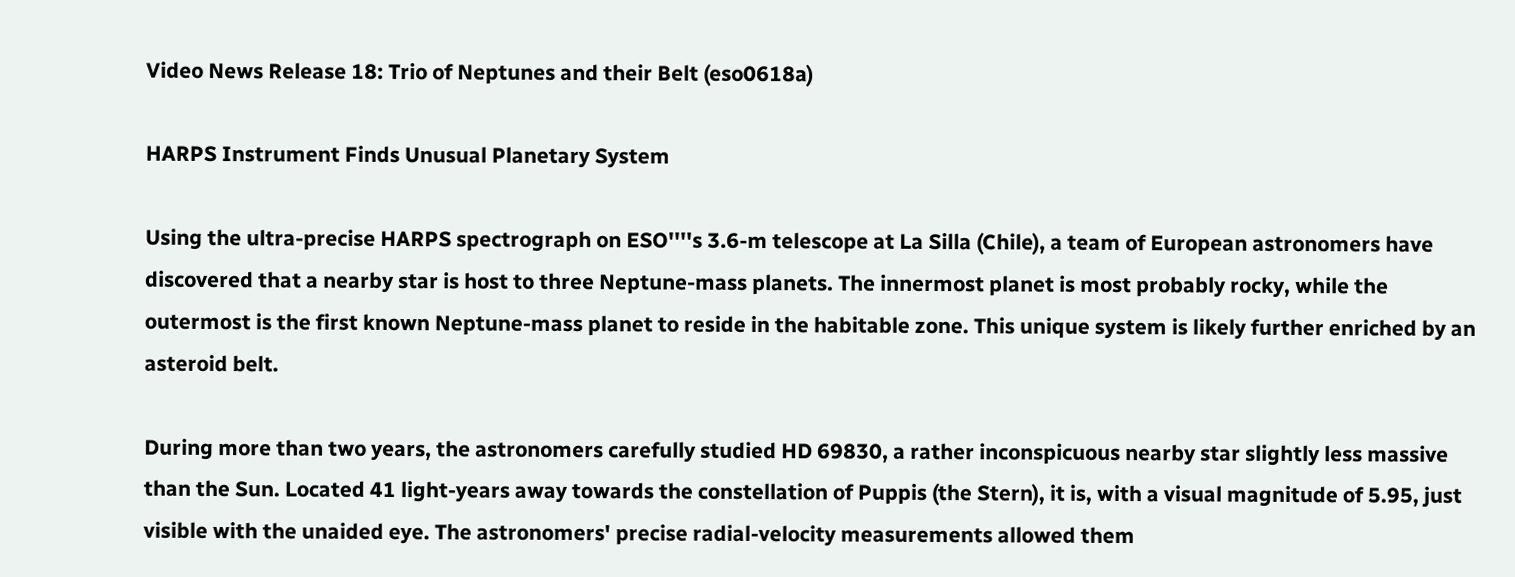Video News Release 18: Trio of Neptunes and their Belt (eso0618a)

HARPS Instrument Finds Unusual Planetary System

Using the ultra-precise HARPS spectrograph on ESO''''s 3.6-m telescope at La Silla (Chile), a team of European astronomers have discovered that a nearby star is host to three Neptune-mass planets. The innermost planet is most probably rocky, while the outermost is the first known Neptune-mass planet to reside in the habitable zone. This unique system is likely further enriched by an asteroid belt.

During more than two years, the astronomers carefully studied HD 69830, a rather inconspicuous nearby star slightly less massive than the Sun. Located 41 light-years away towards the constellation of Puppis (the Stern), it is, with a visual magnitude of 5.95, just visible with the unaided eye. The astronomers' precise radial-velocity measurements allowed them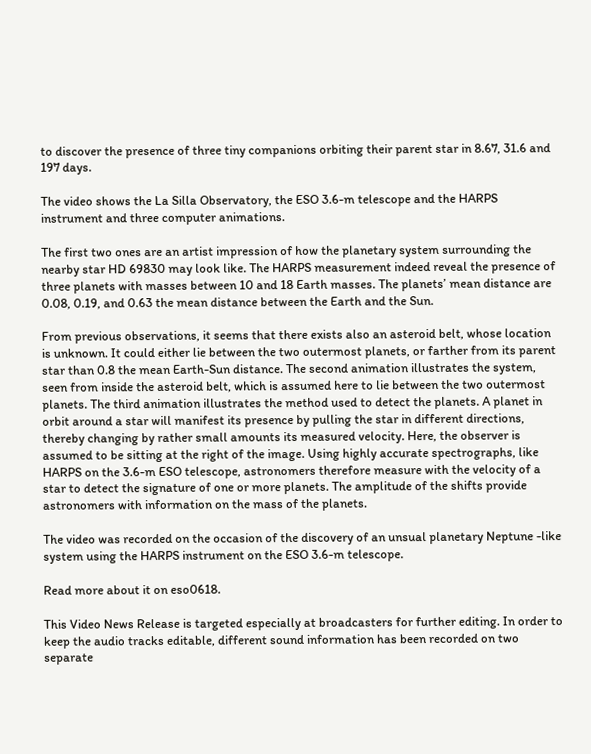to discover the presence of three tiny companions orbiting their parent star in 8.67, 31.6 and 197 days.

The video shows the La Silla Observatory, the ESO 3.6-m telescope and the HARPS instrument and three computer animations.

The first two ones are an artist impression of how the planetary system surrounding the nearby star HD 69830 may look like. The HARPS measurement indeed reveal the presence of three planets with masses between 10 and 18 Earth masses. The planets’ mean distance are 0.08, 0.19, and 0.63 the mean distance between the Earth and the Sun.

From previous observations, it seems that there exists also an asteroid belt, whose location is unknown. It could either lie between the two outermost planets, or farther from its parent star than 0.8 the mean Earth-Sun distance. The second animation illustrates the system, seen from inside the asteroid belt, which is assumed here to lie between the two outermost planets. The third animation illustrates the method used to detect the planets. A planet in orbit around a star will manifest its presence by pulling the star in different directions, thereby changing by rather small amounts its measured velocity. Here, the observer is assumed to be sitting at the right of the image. Using highly accurate spectrographs, like HARPS on the 3.6-m ESO telescope, astronomers therefore measure with the velocity of a star to detect the signature of one or more planets. The amplitude of the shifts provide astronomers with information on the mass of the planets.

The video was recorded on the occasion of the discovery of an unsual planetary Neptune -like system using the HARPS instrument on the ESO 3.6-m telescope.

Read more about it on eso0618.

This Video News Release is targeted especially at broadcasters for further editing. In order to keep the audio tracks editable, different sound information has been recorded on two separate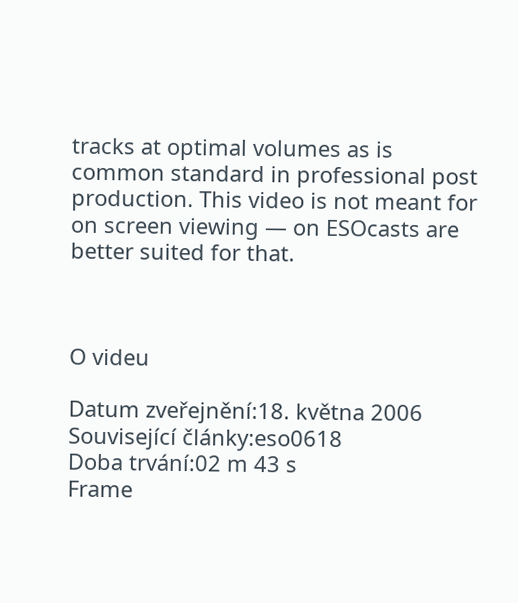tracks at optimal volumes as is common standard in professional post production. This video is not meant for on screen viewing — on ESOcasts are better suited for that.



O videu

Datum zveřejnění:18. května 2006
Související články:eso0618
Doba trvání:02 m 43 s
Frame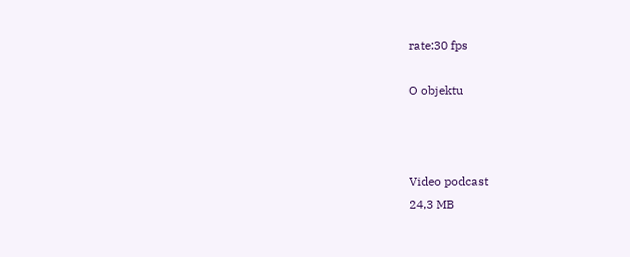rate:30 fps

O objektu



Video podcast
24,3 MB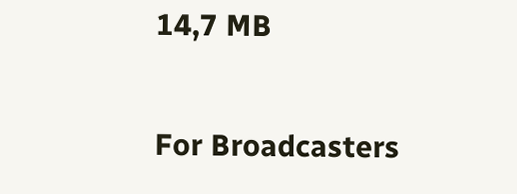14,7 MB

For Broadcasters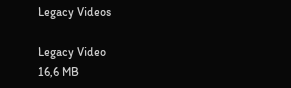Legacy Videos

Legacy Video
16,6 MB